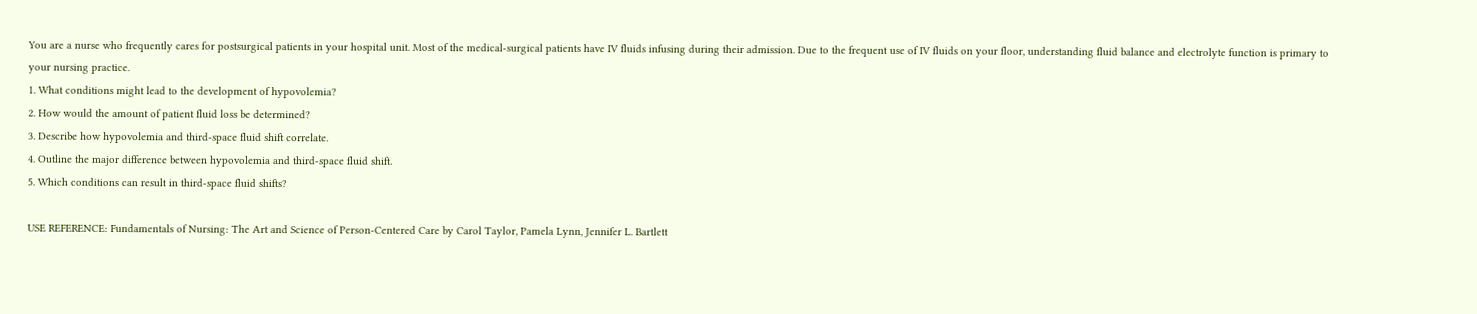You are a nurse who frequently cares for postsurgical patients in your hospital unit. Most of the medical-surgical patients have IV fluids infusing during their admission. Due to the frequent use of IV fluids on your floor, understanding fluid balance and electrolyte function is primary to your nursing practice.
1. What conditions might lead to the development of hypovolemia?
2. How would the amount of patient fluid loss be determined?
3. Describe how hypovolemia and third-space fluid shift correlate.
4. Outline the major difference between hypovolemia and third-space fluid shift.
5. Which conditions can result in third-space fluid shifts?

USE REFERENCE: Fundamentals of Nursing: The Art and Science of Person-Centered Care by Carol Taylor, Pamela Lynn, Jennifer L. Bartlett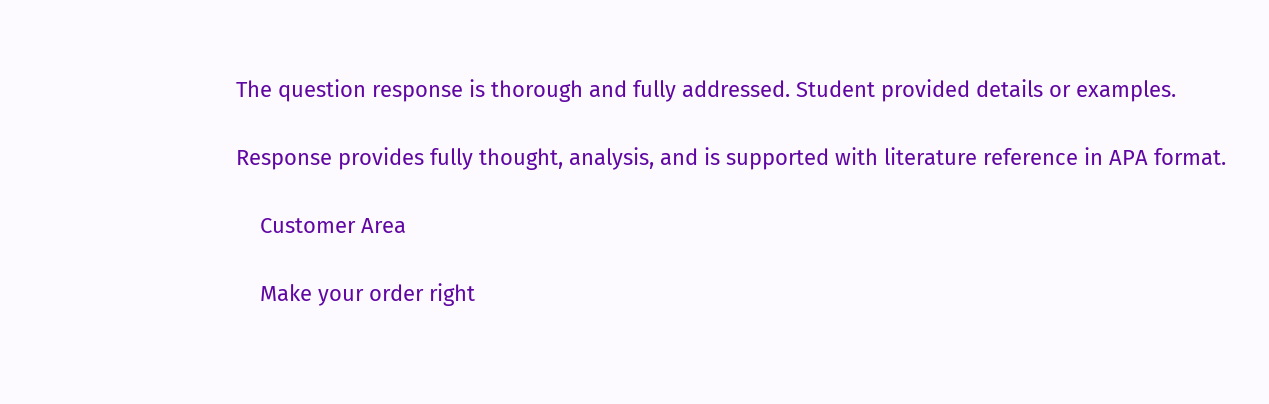The question response is thorough and fully addressed. Student provided details or examples.

Response provides fully thought, analysis, and is supported with literature reference in APA format.

    Customer Area

    Make your order right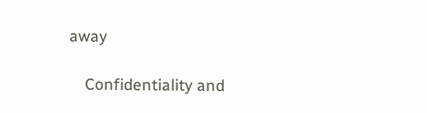away

    Confidentiality and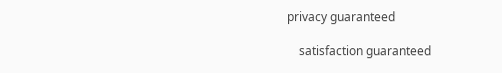privacy guaranteed

    satisfaction guaranteed